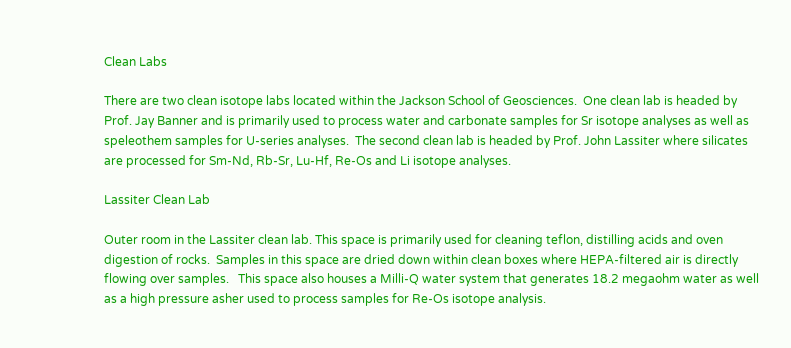Clean Labs

There are two clean isotope labs located within the Jackson School of Geosciences.  One clean lab is headed by Prof. Jay Banner and is primarily used to process water and carbonate samples for Sr isotope analyses as well as speleothem samples for U-series analyses.  The second clean lab is headed by Prof. John Lassiter where silicates are processed for Sm-Nd, Rb-Sr, Lu-Hf, Re-Os and Li isotope analyses.

Lassiter Clean Lab

Outer room in the Lassiter clean lab. This space is primarily used for cleaning teflon, distilling acids and oven digestion of rocks.  Samples in this space are dried down within clean boxes where HEPA-filtered air is directly flowing over samples.   This space also houses a Milli-Q water system that generates 18.2 megaohm water as well as a high pressure asher used to process samples for Re-Os isotope analysis.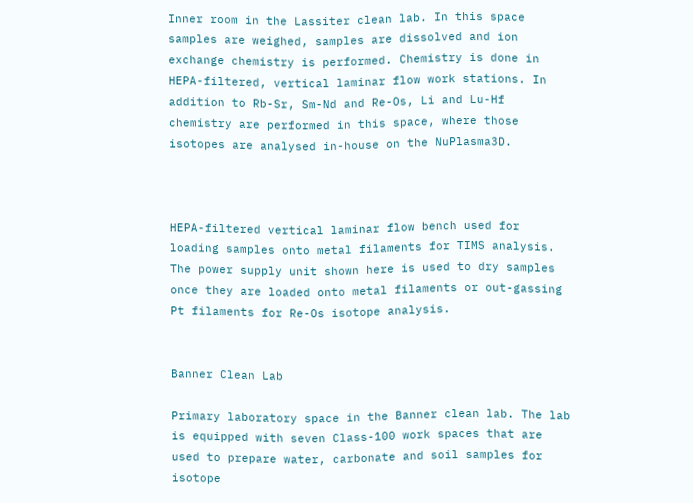Inner room in the Lassiter clean lab. In this space samples are weighed, samples are dissolved and ion exchange chemistry is performed. Chemistry is done in HEPA-filtered, vertical laminar flow work stations. In addition to Rb-Sr, Sm-Nd and Re-Os, Li and Lu-Hf chemistry are performed in this space, where those isotopes are analysed in-house on the NuPlasma3D.



HEPA-filtered vertical laminar flow bench used for loading samples onto metal filaments for TIMS analysis. The power supply unit shown here is used to dry samples once they are loaded onto metal filaments or out-gassing Pt filaments for Re-Os isotope analysis.


Banner Clean Lab

Primary laboratory space in the Banner clean lab. The lab is equipped with seven Class-100 work spaces that are used to prepare water, carbonate and soil samples for isotope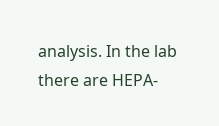analysis. In the lab there are HEPA-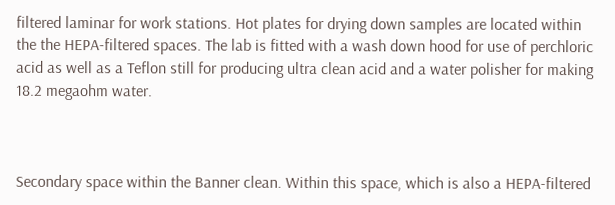filtered laminar for work stations. Hot plates for drying down samples are located within the the HEPA-filtered spaces. The lab is fitted with a wash down hood for use of perchloric acid as well as a Teflon still for producing ultra clean acid and a water polisher for making 18.2 megaohm water.



Secondary space within the Banner clean. Within this space, which is also a HEPA-filtered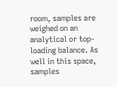room, samples are weighed on an analytical or top-loading balance. As well in this space, samples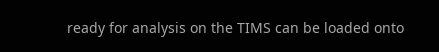ready for analysis on the TIMS can be loaded onto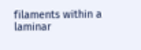filaments within a laminar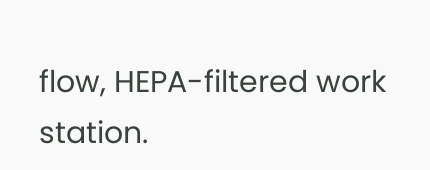flow, HEPA-filtered work station.